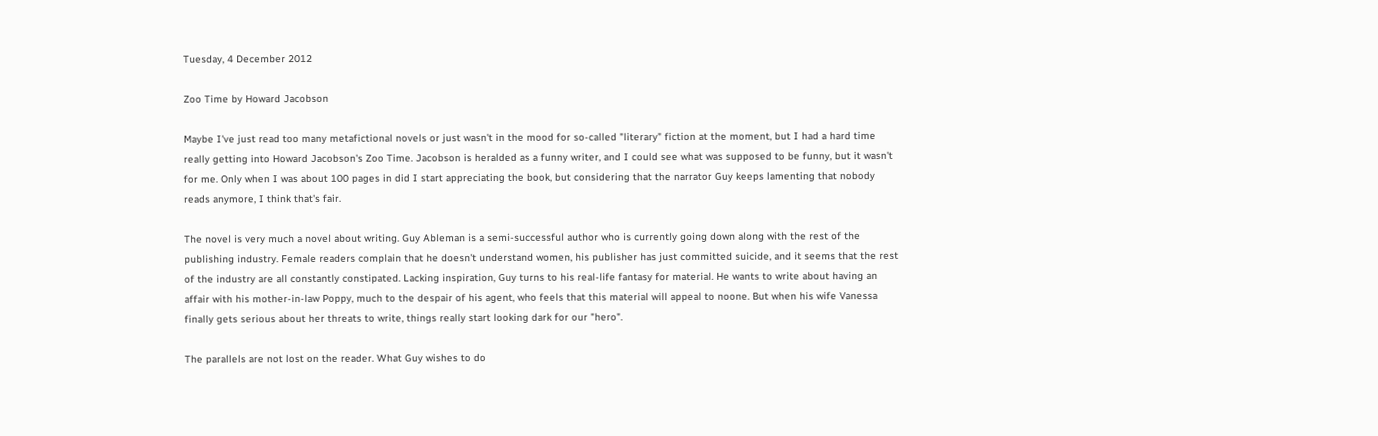Tuesday, 4 December 2012

Zoo Time by Howard Jacobson

Maybe I've just read too many metafictional novels or just wasn't in the mood for so-called "literary" fiction at the moment, but I had a hard time really getting into Howard Jacobson's Zoo Time. Jacobson is heralded as a funny writer, and I could see what was supposed to be funny, but it wasn't for me. Only when I was about 100 pages in did I start appreciating the book, but considering that the narrator Guy keeps lamenting that nobody reads anymore, I think that's fair.

The novel is very much a novel about writing. Guy Ableman is a semi-successful author who is currently going down along with the rest of the publishing industry. Female readers complain that he doesn't understand women, his publisher has just committed suicide, and it seems that the rest of the industry are all constantly constipated. Lacking inspiration, Guy turns to his real-life fantasy for material. He wants to write about having an affair with his mother-in-law Poppy, much to the despair of his agent, who feels that this material will appeal to noone. But when his wife Vanessa finally gets serious about her threats to write, things really start looking dark for our "hero".

The parallels are not lost on the reader. What Guy wishes to do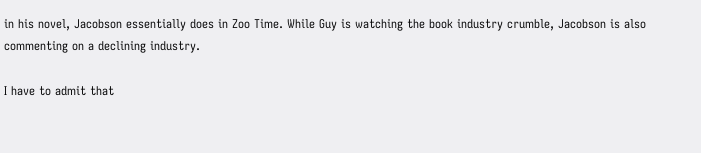in his novel, Jacobson essentially does in Zoo Time. While Guy is watching the book industry crumble, Jacobson is also commenting on a declining industry.

I have to admit that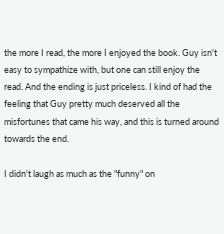the more I read, the more I enjoyed the book. Guy isn't easy to sympathize with, but one can still enjoy the read. And the ending is just priceless. I kind of had the feeling that Guy pretty much deserved all the misfortunes that came his way, and this is turned around towards the end.

I didn't laugh as much as the "funny" on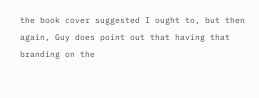the book cover suggested I ought to, but then again, Guy does point out that having that branding on the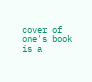cover of one's book is a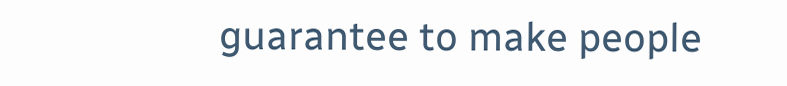guarantee to make people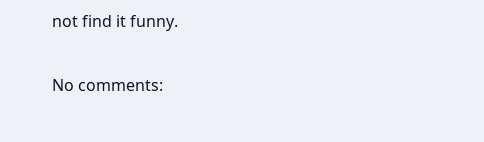not find it funny.

No comments: